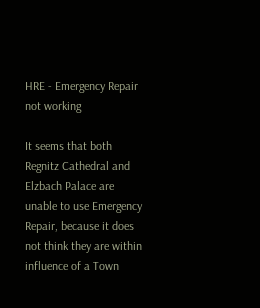HRE - Emergency Repair not working

It seems that both Regnitz Cathedral and Elzbach Palace are unable to use Emergency Repair, because it does not think they are within influence of a Town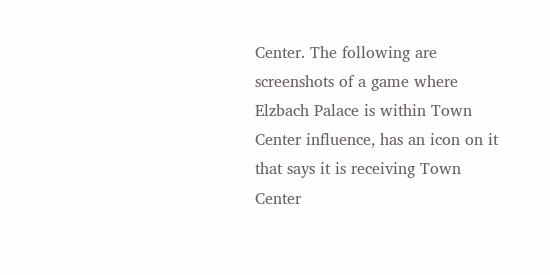Center. The following are screenshots of a game where Elzbach Palace is within Town Center influence, has an icon on it that says it is receiving Town Center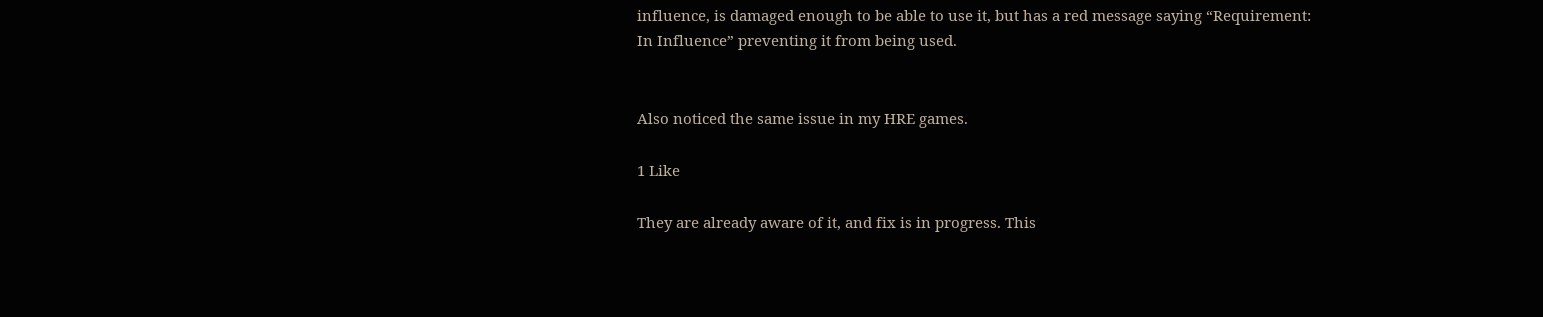influence, is damaged enough to be able to use it, but has a red message saying “Requirement: In Influence” preventing it from being used.


Also noticed the same issue in my HRE games.

1 Like

They are already aware of it, and fix is in progress. This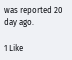was reported 20 day ago.

1 Like